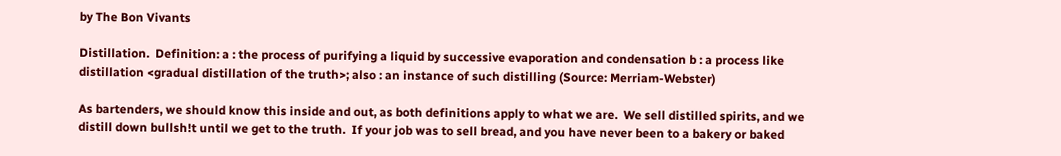by The Bon Vivants

Distillation.  Definition: a : the process of purifying a liquid by successive evaporation and condensation b : a process like distillation <gradual distillation of the truth>; also : an instance of such distilling (Source: Merriam-Webster)

As bartenders, we should know this inside and out, as both definitions apply to what we are.  We sell distilled spirits, and we distill down bullsh!t until we get to the truth.  If your job was to sell bread, and you have never been to a bakery or baked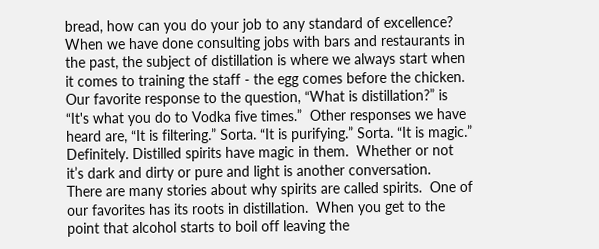bread, how can you do your job to any standard of excellence?  When we have done consulting jobs with bars and restaurants in the past, the subject of distillation is where we always start when it comes to training the staff - the egg comes before the chicken.  Our favorite response to the question, “What is distillation?” is “It's what you do to Vodka five times.”  Other responses we have heard are, “It is filtering.” Sorta. “It is purifying.” Sorta. “It is magic.” Definitely. Distilled spirits have magic in them.  Whether or not it’s dark and dirty or pure and light is another conversation.  There are many stories about why spirits are called spirits.  One of our favorites has its roots in distillation.  When you get to the point that alcohol starts to boil off leaving the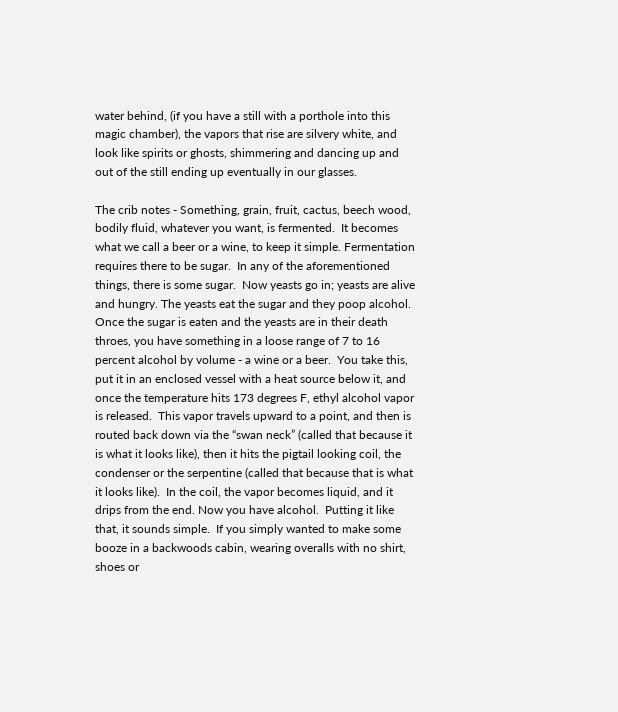water behind, (if you have a still with a porthole into this magic chamber), the vapors that rise are silvery white, and look like spirits or ghosts, shimmering and dancing up and out of the still ending up eventually in our glasses.

The crib notes - Something, grain, fruit, cactus, beech wood, bodily fluid, whatever you want, is fermented.  It becomes what we call a beer or a wine, to keep it simple. Fermentation requires there to be sugar.  In any of the aforementioned things, there is some sugar.  Now yeasts go in; yeasts are alive and hungry. The yeasts eat the sugar and they poop alcohol.  Once the sugar is eaten and the yeasts are in their death throes, you have something in a loose range of 7 to 16 percent alcohol by volume - a wine or a beer.  You take this, put it in an enclosed vessel with a heat source below it, and once the temperature hits 173 degrees F, ethyl alcohol vapor is released.  This vapor travels upward to a point, and then is routed back down via the “swan neck” (called that because it is what it looks like), then it hits the pigtail looking coil, the condenser or the serpentine (called that because that is what it looks like).  In the coil, the vapor becomes liquid, and it drips from the end. Now you have alcohol.  Putting it like that, it sounds simple.  If you simply wanted to make some booze in a backwoods cabin, wearing overalls with no shirt, shoes or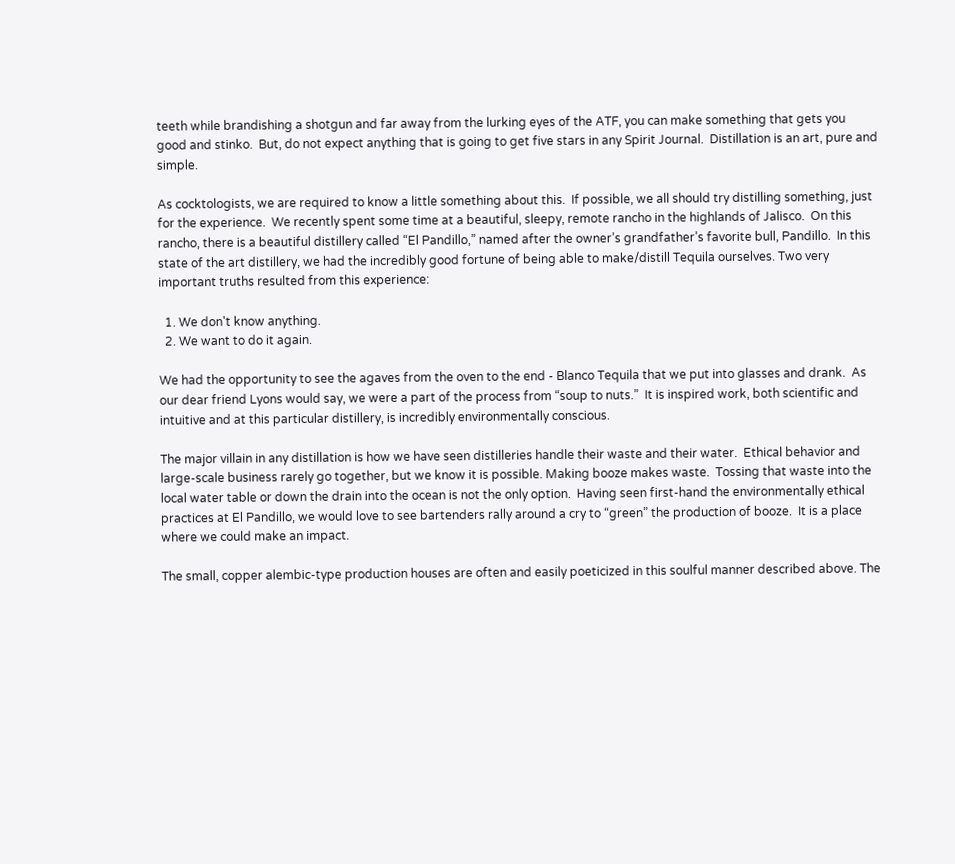teeth while brandishing a shotgun and far away from the lurking eyes of the ATF, you can make something that gets you good and stinko.  But, do not expect anything that is going to get five stars in any Spirit Journal.  Distillation is an art, pure and simple.

As cocktologists, we are required to know a little something about this.  If possible, we all should try distilling something, just for the experience.  We recently spent some time at a beautiful, sleepy, remote rancho in the highlands of Jalisco.  On this rancho, there is a beautiful distillery called “El Pandillo,” named after the owner’s grandfather’s favorite bull, Pandillo.  In this state of the art distillery, we had the incredibly good fortune of being able to make/distill Tequila ourselves. Two very important truths resulted from this experience:

  1. We don't know anything.
  2. We want to do it again.

We had the opportunity to see the agaves from the oven to the end - Blanco Tequila that we put into glasses and drank.  As our dear friend Lyons would say, we were a part of the process from “soup to nuts.”  It is inspired work, both scientific and intuitive and at this particular distillery, is incredibly environmentally conscious.

The major villain in any distillation is how we have seen distilleries handle their waste and their water.  Ethical behavior and large-scale business rarely go together, but we know it is possible. Making booze makes waste.  Tossing that waste into the local water table or down the drain into the ocean is not the only option.  Having seen first-hand the environmentally ethical practices at El Pandillo, we would love to see bartenders rally around a cry to “green” the production of booze.  It is a place where we could make an impact.

The small, copper alembic-type production houses are often and easily poeticized in this soulful manner described above. The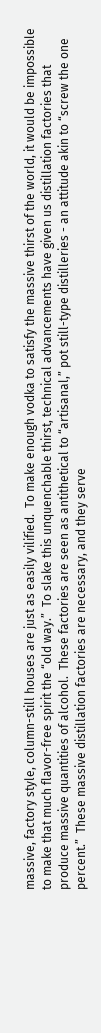massive, factory style, column-still houses are just as easily vilified.  To make enough vodka to satisfy the massive thirst of the world, it would be impossible to make that much flavor-free spirit the “old way.”  To slake this unquenchable thirst, technical advancements have given us distillation factories that produce massive quantities of alcohol.  These factories are seen as antithetical to “artisanal,” pot still-type distilleries - an attitude akin to “screw the one percent.”  These massive distillation factories are necessary, and they serve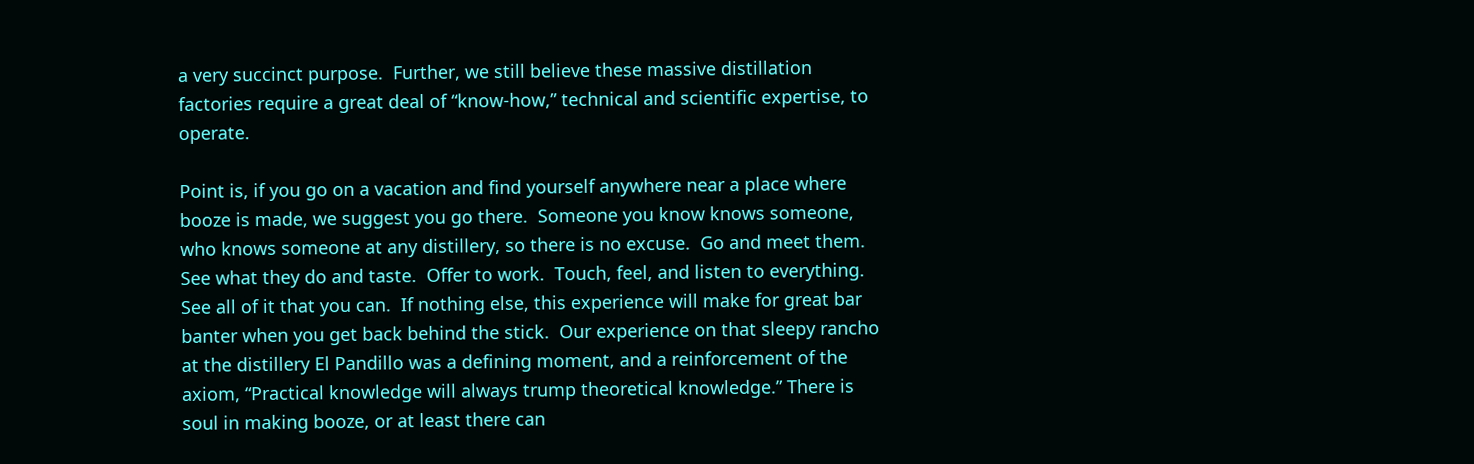a very succinct purpose.  Further, we still believe these massive distillation factories require a great deal of “know-how,” technical and scientific expertise, to operate.

Point is, if you go on a vacation and find yourself anywhere near a place where booze is made, we suggest you go there.  Someone you know knows someone, who knows someone at any distillery, so there is no excuse.  Go and meet them. See what they do and taste.  Offer to work.  Touch, feel, and listen to everything.  See all of it that you can.  If nothing else, this experience will make for great bar banter when you get back behind the stick.  Our experience on that sleepy rancho at the distillery El Pandillo was a defining moment, and a reinforcement of the axiom, “Practical knowledge will always trump theoretical knowledge.” There is soul in making booze, or at least there can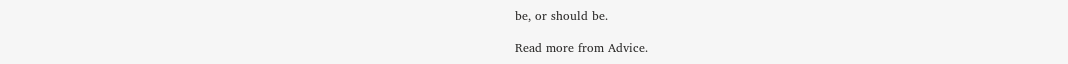be, or should be.

Read more from Advice.